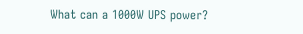What can a 1000W UPS power?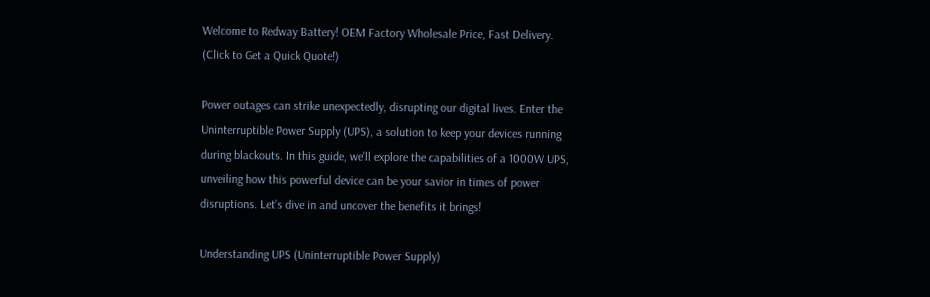Welcome to Redway Battery! OEM Factory Wholesale Price, Fast Delivery.
(Click to Get a Quick Quote!)

Power outages can strike unexpectedly, disrupting our digital lives. Enter the Uninterruptible Power Supply (UPS), a solution to keep your devices running during blackouts. In this guide, we’ll explore the capabilities of a 1000W UPS, unveiling how this powerful device can be your savior in times of power disruptions. Let’s dive in and uncover the benefits it brings!

Understanding UPS (Uninterruptible Power Supply)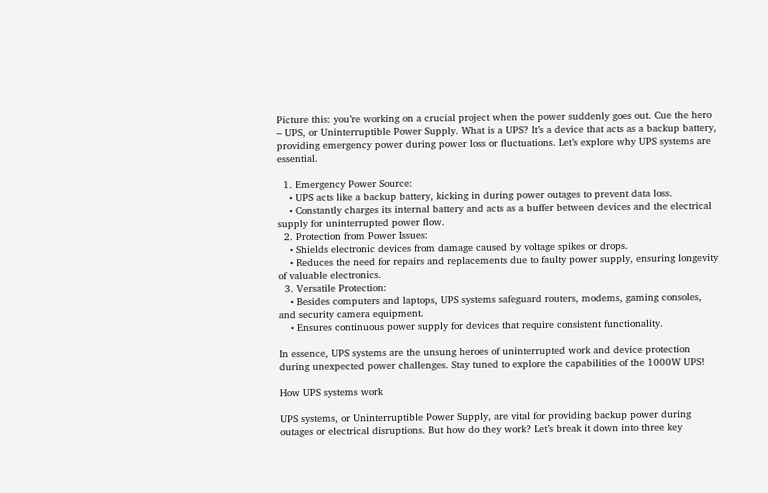Picture this: you’re working on a crucial project when the power suddenly goes out. Cue the hero – UPS, or Uninterruptible Power Supply. What is a UPS? It’s a device that acts as a backup battery, providing emergency power during power loss or fluctuations. Let’s explore why UPS systems are essential.

  1. Emergency Power Source:
    • UPS acts like a backup battery, kicking in during power outages to prevent data loss.
    • Constantly charges its internal battery and acts as a buffer between devices and the electrical supply for uninterrupted power flow.
  2. Protection from Power Issues:
    • Shields electronic devices from damage caused by voltage spikes or drops.
    • Reduces the need for repairs and replacements due to faulty power supply, ensuring longevity of valuable electronics.
  3. Versatile Protection:
    • Besides computers and laptops, UPS systems safeguard routers, modems, gaming consoles, and security camera equipment.
    • Ensures continuous power supply for devices that require consistent functionality.

In essence, UPS systems are the unsung heroes of uninterrupted work and device protection during unexpected power challenges. Stay tuned to explore the capabilities of the 1000W UPS!

How UPS systems work

UPS systems, or Uninterruptible Power Supply, are vital for providing backup power during outages or electrical disruptions. But how do they work? Let’s break it down into three key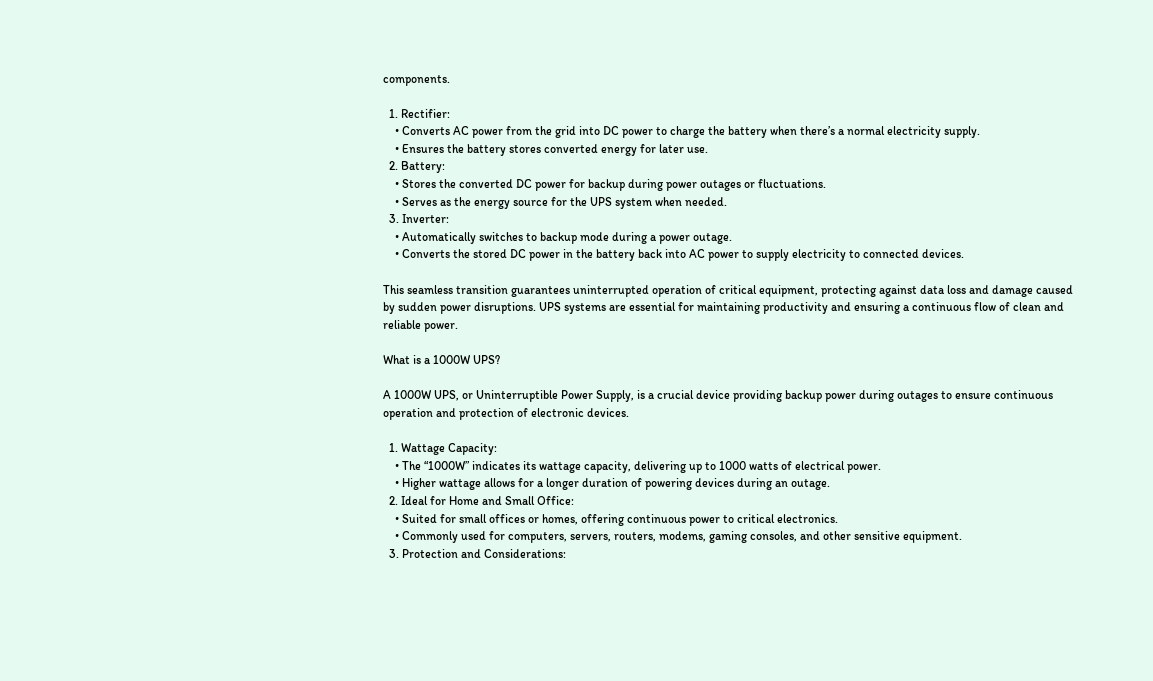components.

  1. Rectifier:
    • Converts AC power from the grid into DC power to charge the battery when there’s a normal electricity supply.
    • Ensures the battery stores converted energy for later use.
  2. Battery:
    • Stores the converted DC power for backup during power outages or fluctuations.
    • Serves as the energy source for the UPS system when needed.
  3. Inverter:
    • Automatically switches to backup mode during a power outage.
    • Converts the stored DC power in the battery back into AC power to supply electricity to connected devices.

This seamless transition guarantees uninterrupted operation of critical equipment, protecting against data loss and damage caused by sudden power disruptions. UPS systems are essential for maintaining productivity and ensuring a continuous flow of clean and reliable power.

What is a 1000W UPS?

A 1000W UPS, or Uninterruptible Power Supply, is a crucial device providing backup power during outages to ensure continuous operation and protection of electronic devices.

  1. Wattage Capacity:
    • The “1000W” indicates its wattage capacity, delivering up to 1000 watts of electrical power.
    • Higher wattage allows for a longer duration of powering devices during an outage.
  2. Ideal for Home and Small Office:
    • Suited for small offices or homes, offering continuous power to critical electronics.
    • Commonly used for computers, servers, routers, modems, gaming consoles, and other sensitive equipment.
  3. Protection and Considerations: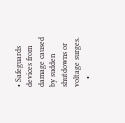• Safeguards devices from damage caused by sudden shutdowns or voltage surges.
    •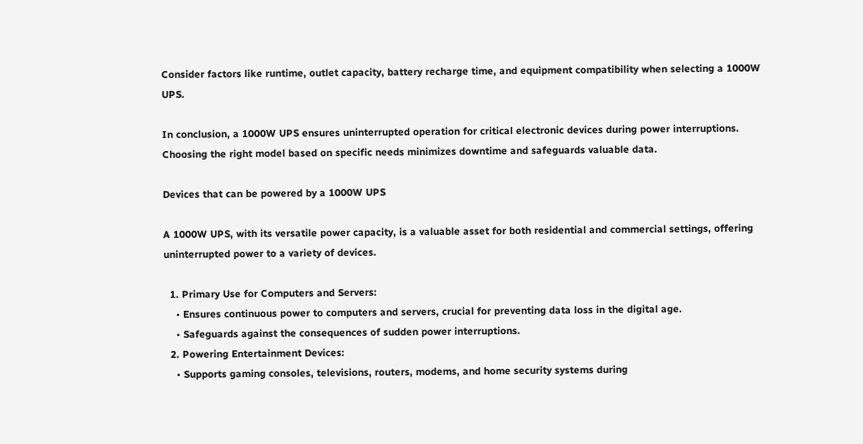Consider factors like runtime, outlet capacity, battery recharge time, and equipment compatibility when selecting a 1000W UPS.

In conclusion, a 1000W UPS ensures uninterrupted operation for critical electronic devices during power interruptions. Choosing the right model based on specific needs minimizes downtime and safeguards valuable data.

Devices that can be powered by a 1000W UPS

A 1000W UPS, with its versatile power capacity, is a valuable asset for both residential and commercial settings, offering uninterrupted power to a variety of devices.

  1. Primary Use for Computers and Servers:
    • Ensures continuous power to computers and servers, crucial for preventing data loss in the digital age.
    • Safeguards against the consequences of sudden power interruptions.
  2. Powering Entertainment Devices:
    • Supports gaming consoles, televisions, routers, modems, and home security systems during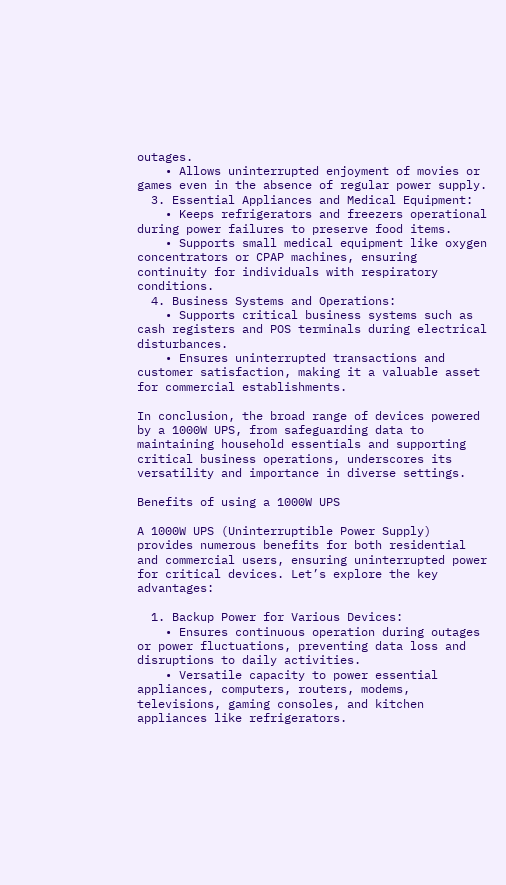outages.
    • Allows uninterrupted enjoyment of movies or games even in the absence of regular power supply.
  3. Essential Appliances and Medical Equipment:
    • Keeps refrigerators and freezers operational during power failures to preserve food items.
    • Supports small medical equipment like oxygen concentrators or CPAP machines, ensuring continuity for individuals with respiratory conditions.
  4. Business Systems and Operations:
    • Supports critical business systems such as cash registers and POS terminals during electrical disturbances.
    • Ensures uninterrupted transactions and customer satisfaction, making it a valuable asset for commercial establishments.

In conclusion, the broad range of devices powered by a 1000W UPS, from safeguarding data to maintaining household essentials and supporting critical business operations, underscores its versatility and importance in diverse settings.

Benefits of using a 1000W UPS

A 1000W UPS (Uninterruptible Power Supply) provides numerous benefits for both residential and commercial users, ensuring uninterrupted power for critical devices. Let’s explore the key advantages:

  1. Backup Power for Various Devices:
    • Ensures continuous operation during outages or power fluctuations, preventing data loss and disruptions to daily activities.
    • Versatile capacity to power essential appliances, computers, routers, modems, televisions, gaming consoles, and kitchen appliances like refrigerators.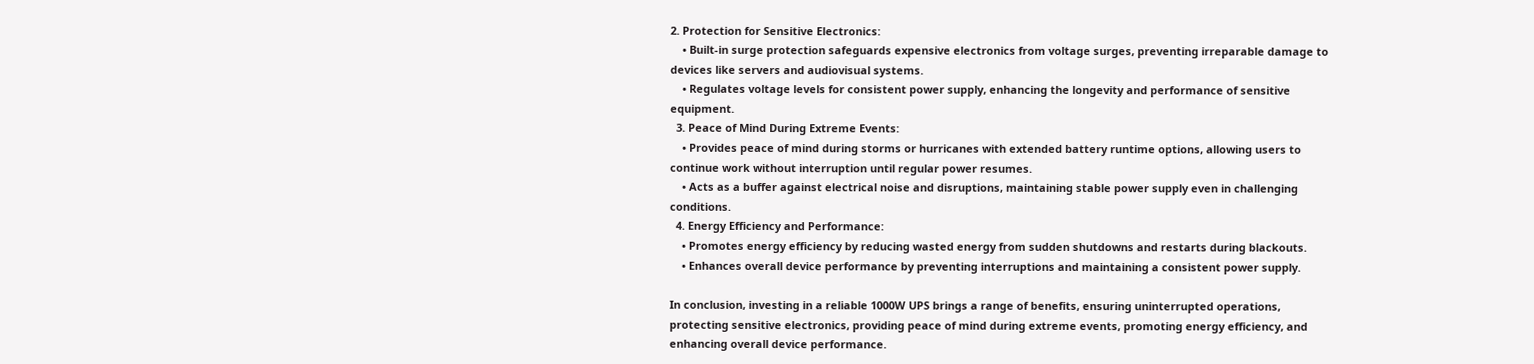2. Protection for Sensitive Electronics:
    • Built-in surge protection safeguards expensive electronics from voltage surges, preventing irreparable damage to devices like servers and audiovisual systems.
    • Regulates voltage levels for consistent power supply, enhancing the longevity and performance of sensitive equipment.
  3. Peace of Mind During Extreme Events:
    • Provides peace of mind during storms or hurricanes with extended battery runtime options, allowing users to continue work without interruption until regular power resumes.
    • Acts as a buffer against electrical noise and disruptions, maintaining stable power supply even in challenging conditions.
  4. Energy Efficiency and Performance:
    • Promotes energy efficiency by reducing wasted energy from sudden shutdowns and restarts during blackouts.
    • Enhances overall device performance by preventing interruptions and maintaining a consistent power supply.

In conclusion, investing in a reliable 1000W UPS brings a range of benefits, ensuring uninterrupted operations, protecting sensitive electronics, providing peace of mind during extreme events, promoting energy efficiency, and enhancing overall device performance.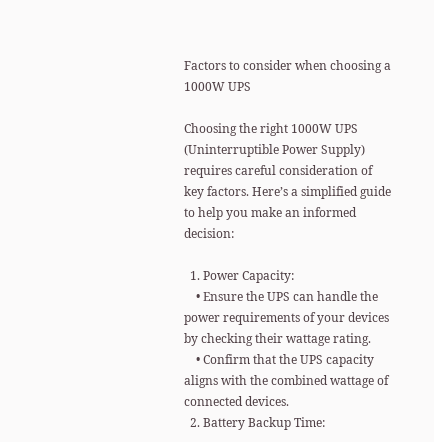Factors to consider when choosing a 1000W UPS

Choosing the right 1000W UPS (Uninterruptible Power Supply) requires careful consideration of key factors. Here’s a simplified guide to help you make an informed decision:

  1. Power Capacity:
    • Ensure the UPS can handle the power requirements of your devices by checking their wattage rating.
    • Confirm that the UPS capacity aligns with the combined wattage of connected devices.
  2. Battery Backup Time: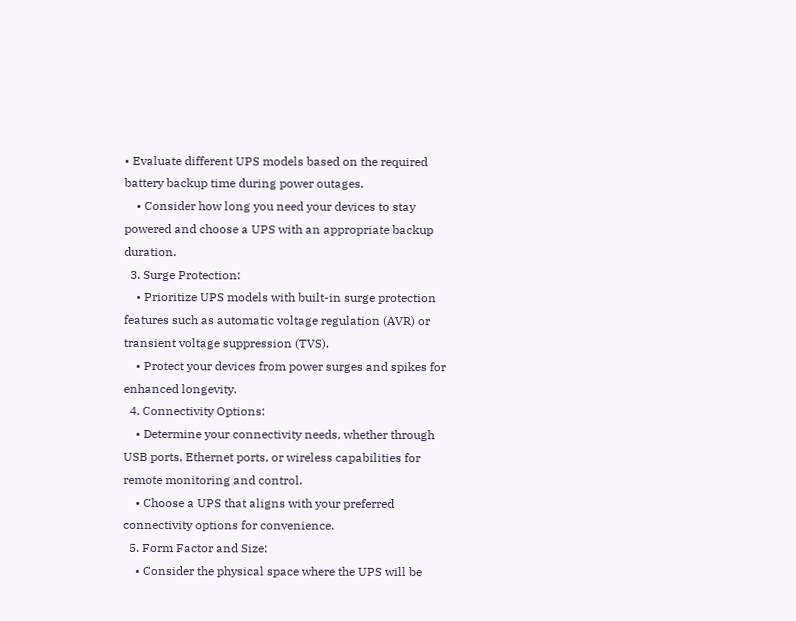• Evaluate different UPS models based on the required battery backup time during power outages.
    • Consider how long you need your devices to stay powered and choose a UPS with an appropriate backup duration.
  3. Surge Protection:
    • Prioritize UPS models with built-in surge protection features such as automatic voltage regulation (AVR) or transient voltage suppression (TVS).
    • Protect your devices from power surges and spikes for enhanced longevity.
  4. Connectivity Options:
    • Determine your connectivity needs, whether through USB ports, Ethernet ports, or wireless capabilities for remote monitoring and control.
    • Choose a UPS that aligns with your preferred connectivity options for convenience.
  5. Form Factor and Size:
    • Consider the physical space where the UPS will be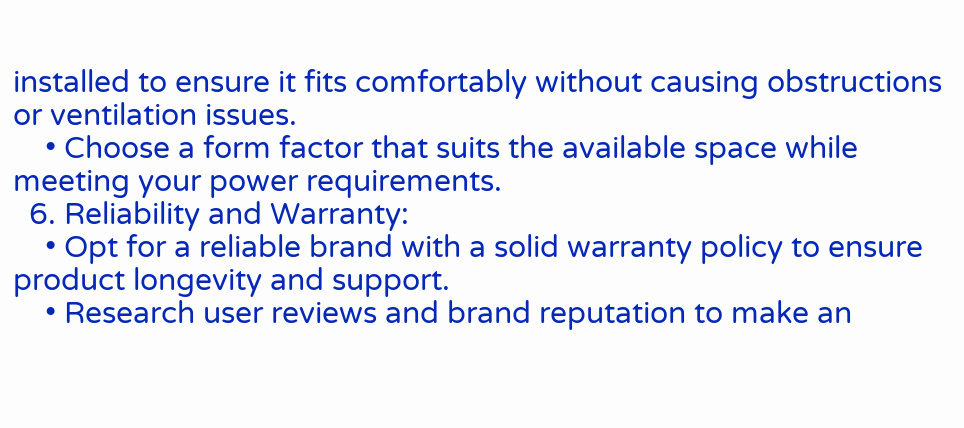installed to ensure it fits comfortably without causing obstructions or ventilation issues.
    • Choose a form factor that suits the available space while meeting your power requirements.
  6. Reliability and Warranty:
    • Opt for a reliable brand with a solid warranty policy to ensure product longevity and support.
    • Research user reviews and brand reputation to make an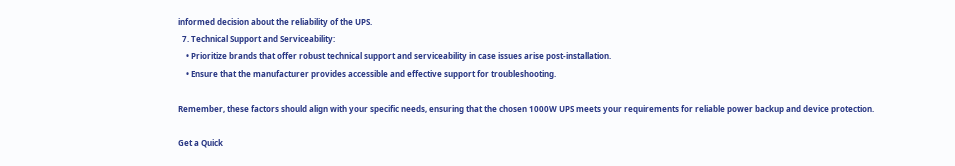informed decision about the reliability of the UPS.
  7. Technical Support and Serviceability:
    • Prioritize brands that offer robust technical support and serviceability in case issues arise post-installation.
    • Ensure that the manufacturer provides accessible and effective support for troubleshooting.

Remember, these factors should align with your specific needs, ensuring that the chosen 1000W UPS meets your requirements for reliable power backup and device protection.

Get a Quick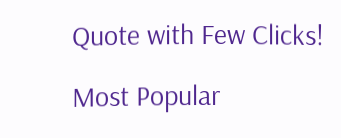Quote with Few Clicks!

Most Popular